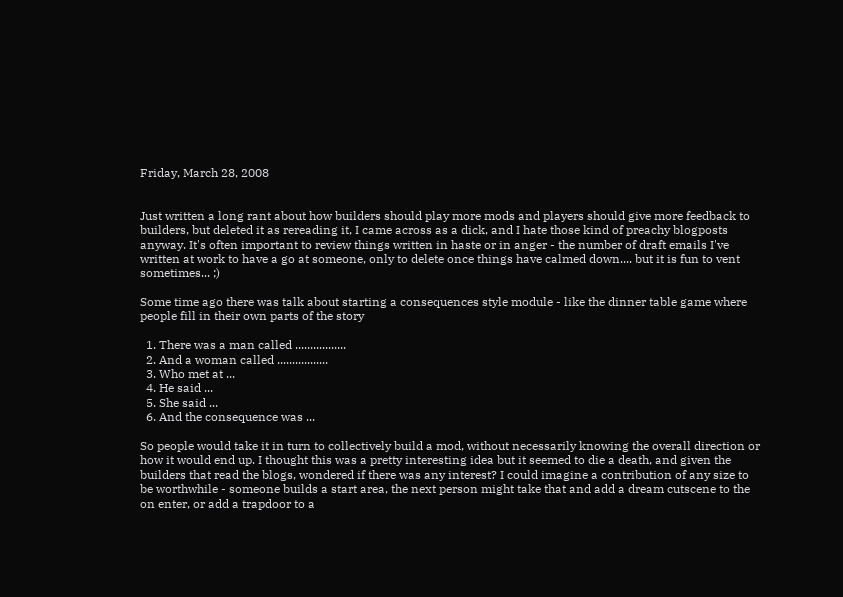Friday, March 28, 2008


Just written a long rant about how builders should play more mods and players should give more feedback to builders, but deleted it as rereading it, I came across as a dick, and I hate those kind of preachy blogposts anyway. It's often important to review things written in haste or in anger - the number of draft emails I've written at work to have a go at someone, only to delete once things have calmed down.... but it is fun to vent sometimes... ;)

Some time ago there was talk about starting a consequences style module - like the dinner table game where people fill in their own parts of the story

  1. There was a man called .................
  2. And a woman called .................
  3. Who met at ...
  4. He said ...
  5. She said ...
  6. And the consequence was ...

So people would take it in turn to collectively build a mod, without necessarily knowing the overall direction or how it would end up. I thought this was a pretty interesting idea but it seemed to die a death, and given the builders that read the blogs, wondered if there was any interest? I could imagine a contribution of any size to be worthwhile - someone builds a start area, the next person might take that and add a dream cutscene to the on enter, or add a trapdoor to a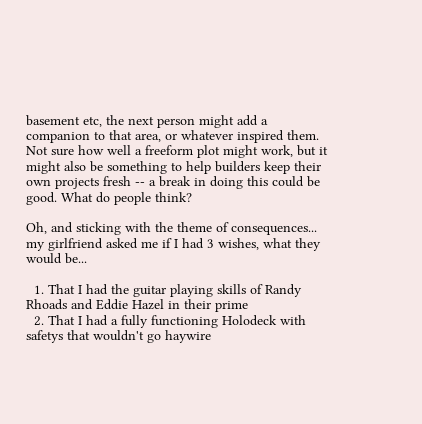basement etc, the next person might add a companion to that area, or whatever inspired them. Not sure how well a freeform plot might work, but it might also be something to help builders keep their own projects fresh -- a break in doing this could be good. What do people think?

Oh, and sticking with the theme of consequences... my girlfriend asked me if I had 3 wishes, what they would be...

  1. That I had the guitar playing skills of Randy Rhoads and Eddie Hazel in their prime
  2. That I had a fully functioning Holodeck with safetys that wouldn't go haywire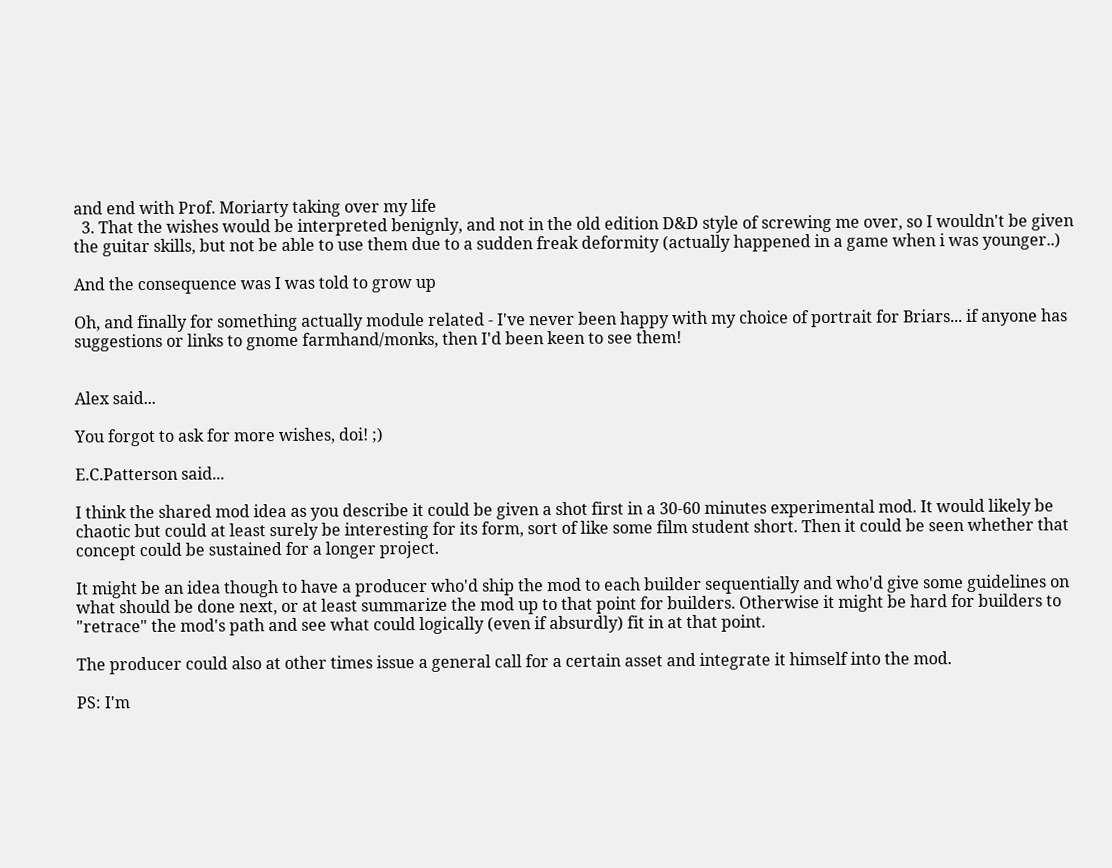and end with Prof. Moriarty taking over my life
  3. That the wishes would be interpreted benignly, and not in the old edition D&D style of screwing me over, so I wouldn't be given the guitar skills, but not be able to use them due to a sudden freak deformity (actually happened in a game when i was younger..)

And the consequence was I was told to grow up

Oh, and finally for something actually module related - I've never been happy with my choice of portrait for Briars... if anyone has suggestions or links to gnome farmhand/monks, then I'd been keen to see them!


Alex said...

You forgot to ask for more wishes, doi! ;)

E.C.Patterson said...

I think the shared mod idea as you describe it could be given a shot first in a 30-60 minutes experimental mod. It would likely be chaotic but could at least surely be interesting for its form, sort of like some film student short. Then it could be seen whether that concept could be sustained for a longer project.

It might be an idea though to have a producer who'd ship the mod to each builder sequentially and who'd give some guidelines on what should be done next, or at least summarize the mod up to that point for builders. Otherwise it might be hard for builders to "retrace" the mod's path and see what could logically (even if absurdly) fit in at that point.

The producer could also at other times issue a general call for a certain asset and integrate it himself into the mod.

PS: I'm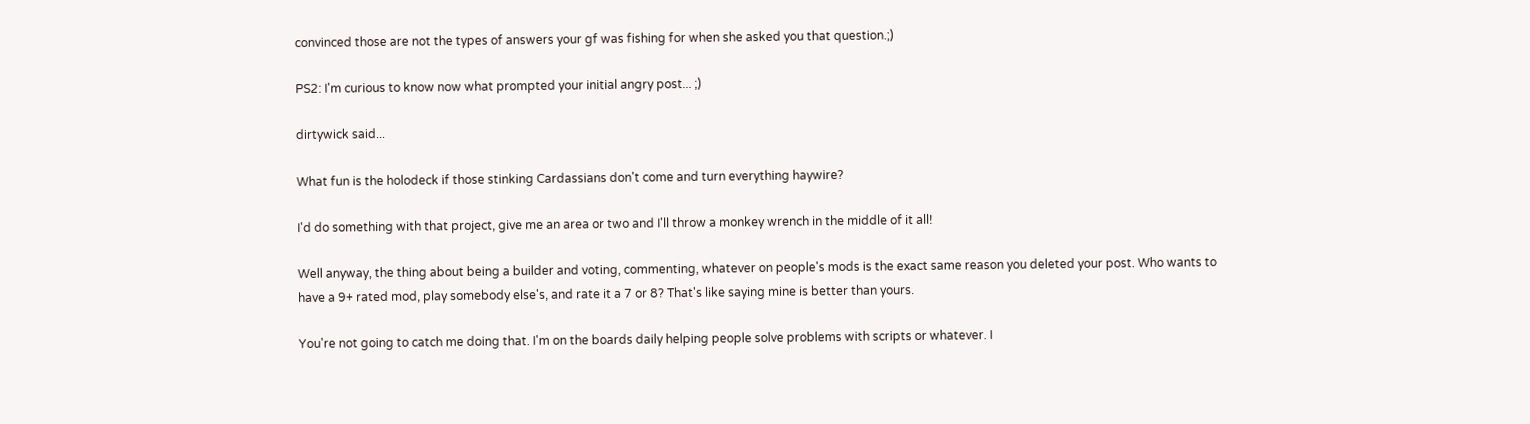convinced those are not the types of answers your gf was fishing for when she asked you that question.;)

PS2: I'm curious to know now what prompted your initial angry post... ;)

dirtywick said...

What fun is the holodeck if those stinking Cardassians don't come and turn everything haywire?

I'd do something with that project, give me an area or two and I'll throw a monkey wrench in the middle of it all!

Well anyway, the thing about being a builder and voting, commenting, whatever on people's mods is the exact same reason you deleted your post. Who wants to have a 9+ rated mod, play somebody else's, and rate it a 7 or 8? That's like saying mine is better than yours.

You're not going to catch me doing that. I'm on the boards daily helping people solve problems with scripts or whatever. I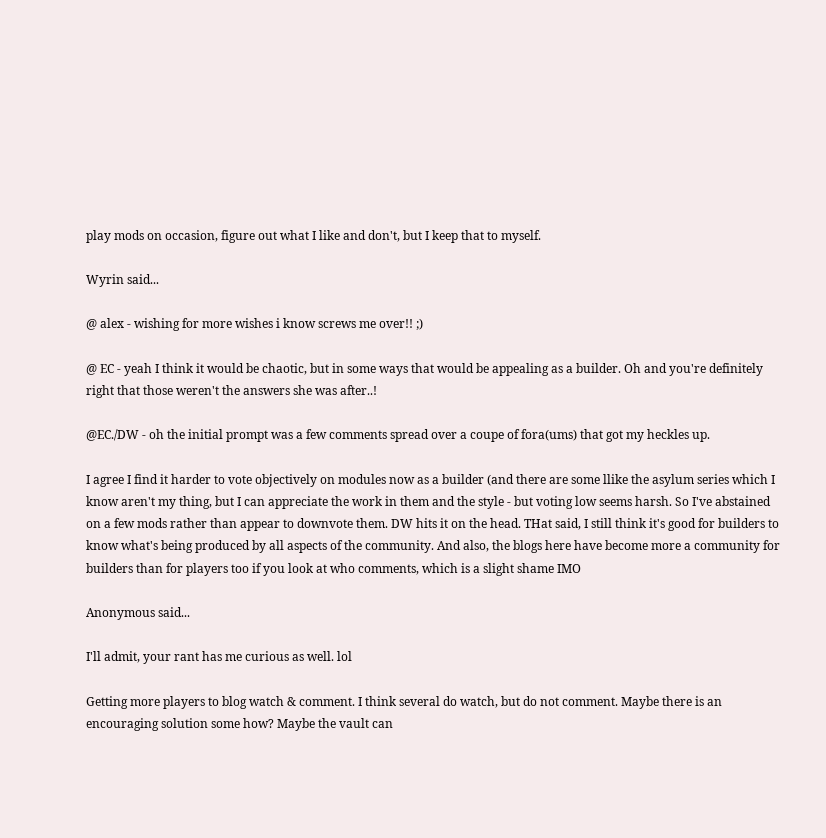play mods on occasion, figure out what I like and don't, but I keep that to myself.

Wyrin said...

@ alex - wishing for more wishes i know screws me over!! ;)

@ EC - yeah I think it would be chaotic, but in some ways that would be appealing as a builder. Oh and you're definitely right that those weren't the answers she was after..!

@EC./DW - oh the initial prompt was a few comments spread over a coupe of fora(ums) that got my heckles up.

I agree I find it harder to vote objectively on modules now as a builder (and there are some llike the asylum series which I know aren't my thing, but I can appreciate the work in them and the style - but voting low seems harsh. So I've abstained on a few mods rather than appear to downvote them. DW hits it on the head. THat said, I still think it's good for builders to know what's being produced by all aspects of the community. And also, the blogs here have become more a community for builders than for players too if you look at who comments, which is a slight shame IMO

Anonymous said...

I'll admit, your rant has me curious as well. lol

Getting more players to blog watch & comment. I think several do watch, but do not comment. Maybe there is an encouraging solution some how? Maybe the vault can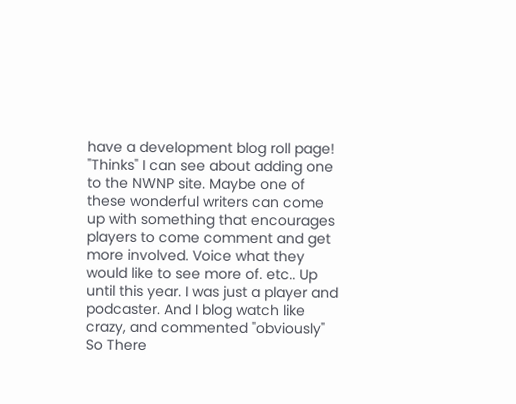have a development blog roll page! "Thinks" I can see about adding one to the NWNP site. Maybe one of these wonderful writers can come up with something that encourages players to come comment and get more involved. Voice what they would like to see more of. etc.. Up until this year. I was just a player and podcaster. And I blog watch like crazy, and commented "obviously" So There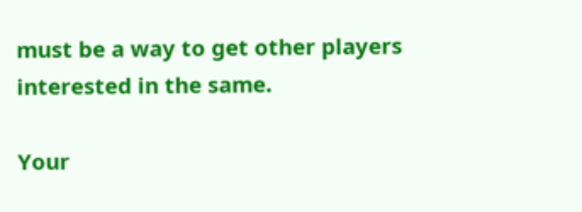must be a way to get other players interested in the same.

Your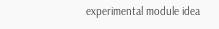experimental module idea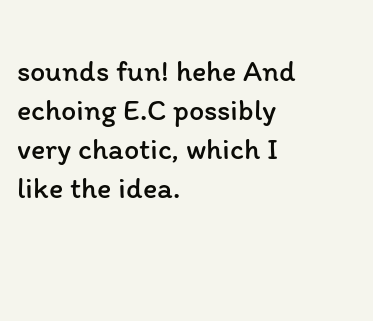sounds fun! hehe And echoing E.C possibly very chaotic, which I like the idea.